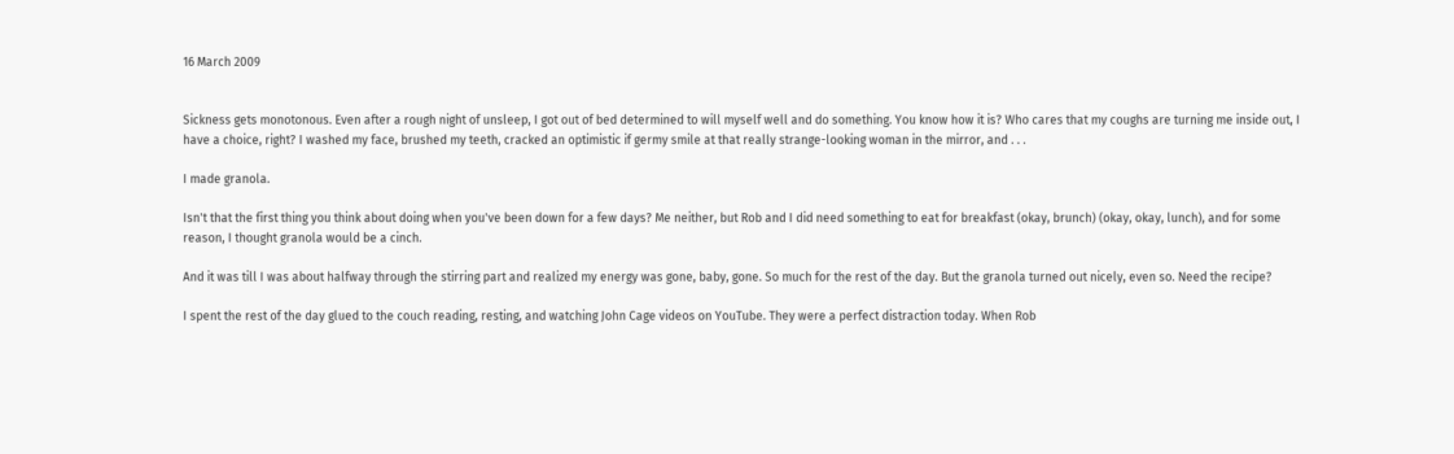16 March 2009


Sickness gets monotonous. Even after a rough night of unsleep, I got out of bed determined to will myself well and do something. You know how it is? Who cares that my coughs are turning me inside out, I have a choice, right? I washed my face, brushed my teeth, cracked an optimistic if germy smile at that really strange-looking woman in the mirror, and . . .

I made granola.

Isn't that the first thing you think about doing when you've been down for a few days? Me neither, but Rob and I did need something to eat for breakfast (okay, brunch) (okay, okay, lunch), and for some reason, I thought granola would be a cinch.

And it was till I was about halfway through the stirring part and realized my energy was gone, baby, gone. So much for the rest of the day. But the granola turned out nicely, even so. Need the recipe?

I spent the rest of the day glued to the couch reading, resting, and watching John Cage videos on YouTube. They were a perfect distraction today. When Rob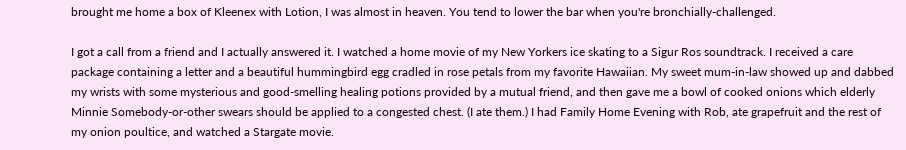brought me home a box of Kleenex with Lotion, I was almost in heaven. You tend to lower the bar when you're bronchially-challenged.

I got a call from a friend and I actually answered it. I watched a home movie of my New Yorkers ice skating to a Sigur Ros soundtrack. I received a care package containing a letter and a beautiful hummingbird egg cradled in rose petals from my favorite Hawaiian. My sweet mum-in-law showed up and dabbed my wrists with some mysterious and good-smelling healing potions provided by a mutual friend, and then gave me a bowl of cooked onions which elderly Minnie Somebody-or-other swears should be applied to a congested chest. (I ate them.) I had Family Home Evening with Rob, ate grapefruit and the rest of my onion poultice, and watched a Stargate movie.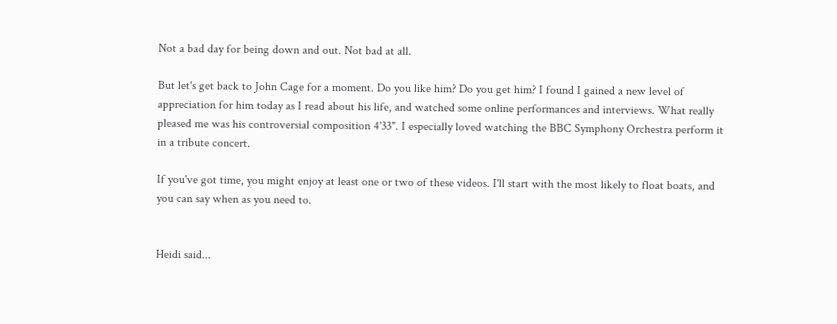Not a bad day for being down and out. Not bad at all.

But let's get back to John Cage for a moment. Do you like him? Do you get him? I found I gained a new level of appreciation for him today as I read about his life, and watched some online performances and interviews. What really pleased me was his controversial composition 4'33". I especially loved watching the BBC Symphony Orchestra perform it in a tribute concert.

If you've got time, you might enjoy at least one or two of these videos. I'll start with the most likely to float boats, and you can say when as you need to.


Heidi said...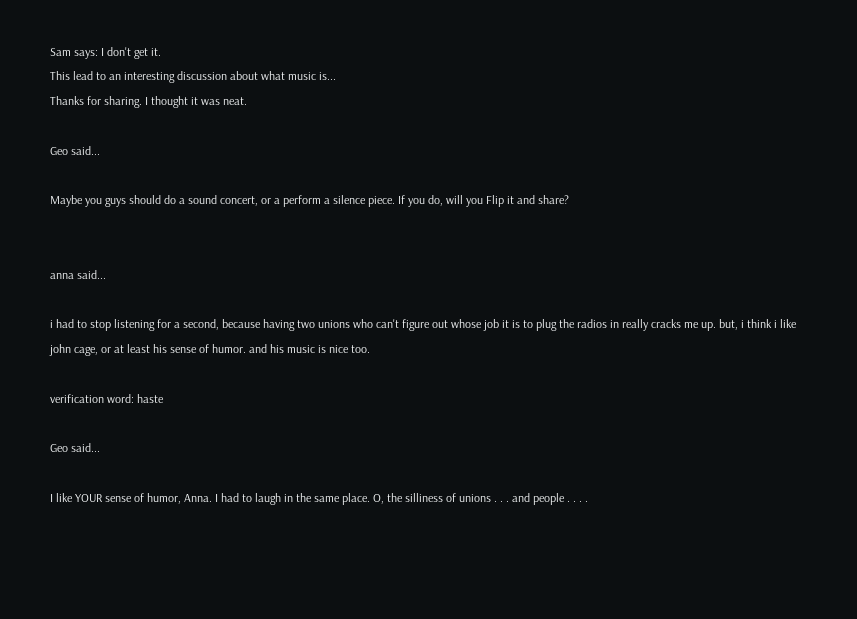Sam says: I don't get it.
This lead to an interesting discussion about what music is...
Thanks for sharing. I thought it was neat.

Geo said...

Maybe you guys should do a sound concert, or a perform a silence piece. If you do, will you Flip it and share?


anna said...

i had to stop listening for a second, because having two unions who can't figure out whose job it is to plug the radios in really cracks me up. but, i think i like john cage, or at least his sense of humor. and his music is nice too.

verification word: haste

Geo said...

I like YOUR sense of humor, Anna. I had to laugh in the same place. O, the silliness of unions . . . and people . . . .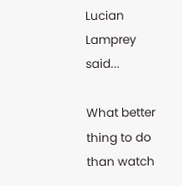Lucian Lamprey said...

What better thing to do than watch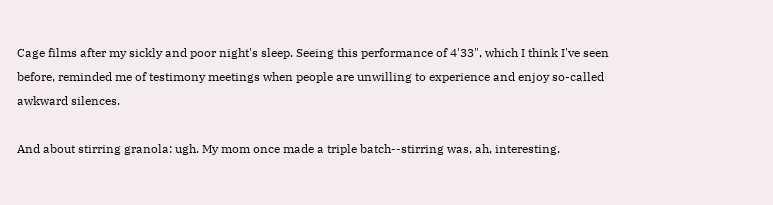Cage films after my sickly and poor night's sleep. Seeing this performance of 4'33", which I think I've seen before, reminded me of testimony meetings when people are unwilling to experience and enjoy so-called awkward silences.

And about stirring granola: ugh. My mom once made a triple batch--stirring was, ah, interesting.